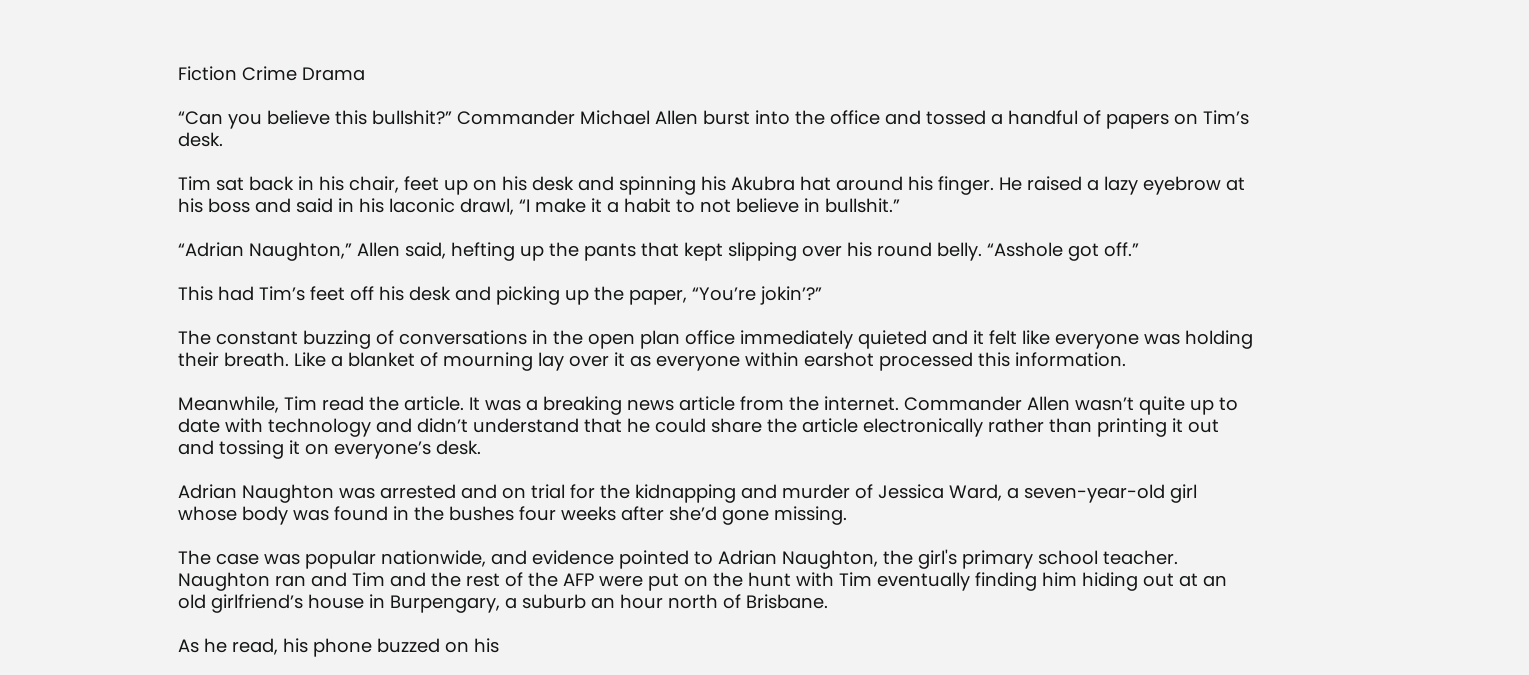Fiction Crime Drama

“Can you believe this bullshit?” Commander Michael Allen burst into the office and tossed a handful of papers on Tim’s desk.

Tim sat back in his chair, feet up on his desk and spinning his Akubra hat around his finger. He raised a lazy eyebrow at his boss and said in his laconic drawl, “I make it a habit to not believe in bullshit.”

“Adrian Naughton,” Allen said, hefting up the pants that kept slipping over his round belly. “Asshole got off.”

This had Tim’s feet off his desk and picking up the paper, “You’re jokin’?”

The constant buzzing of conversations in the open plan office immediately quieted and it felt like everyone was holding their breath. Like a blanket of mourning lay over it as everyone within earshot processed this information.

Meanwhile, Tim read the article. It was a breaking news article from the internet. Commander Allen wasn’t quite up to date with technology and didn’t understand that he could share the article electronically rather than printing it out and tossing it on everyone’s desk.

Adrian Naughton was arrested and on trial for the kidnapping and murder of Jessica Ward, a seven-year-old girl whose body was found in the bushes four weeks after she’d gone missing.

The case was popular nationwide, and evidence pointed to Adrian Naughton, the girl's primary school teacher. Naughton ran and Tim and the rest of the AFP were put on the hunt with Tim eventually finding him hiding out at an old girlfriend’s house in Burpengary, a suburb an hour north of Brisbane.

As he read, his phone buzzed on his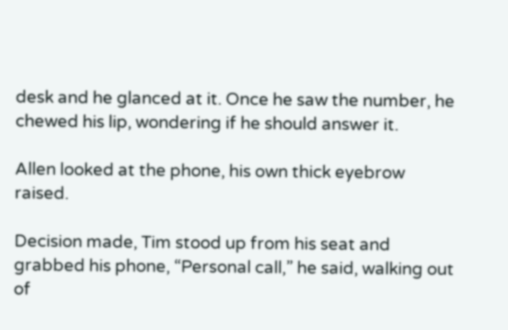desk and he glanced at it. Once he saw the number, he chewed his lip, wondering if he should answer it.

Allen looked at the phone, his own thick eyebrow raised.

Decision made, Tim stood up from his seat and grabbed his phone, “Personal call,” he said, walking out of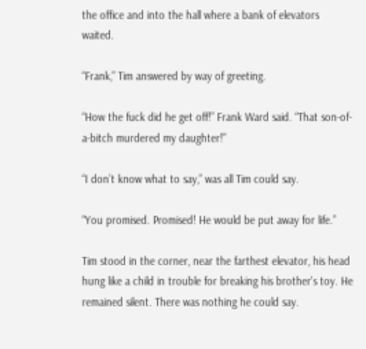the office and into the hall where a bank of elevators waited.

“Frank,” Tim answered by way of greeting.

“How the fuck did he get off!” Frank Ward said. “That son-of-a-bitch murdered my daughter!”

“I don’t know what to say,” was all Tim could say.

“You promised. Promised! He would be put away for life.”

Tim stood in the corner, near the farthest elevator, his head hung like a child in trouble for breaking his brother's toy. He remained silent. There was nothing he could say.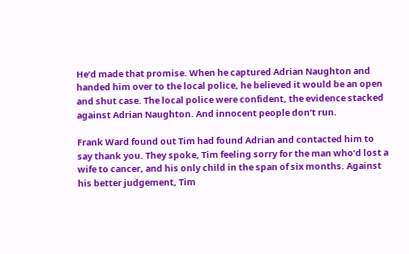He’d made that promise. When he captured Adrian Naughton and handed him over to the local police, he believed it would be an open and shut case. The local police were confident, the evidence stacked against Adrian Naughton. And innocent people don’t run.

Frank Ward found out Tim had found Adrian and contacted him to say thank you. They spoke, Tim feeling sorry for the man who’d lost a wife to cancer, and his only child in the span of six months. Against his better judgement, Tim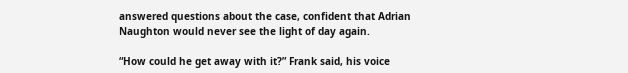answered questions about the case, confident that Adrian Naughton would never see the light of day again.

“How could he get away with it?” Frank said, his voice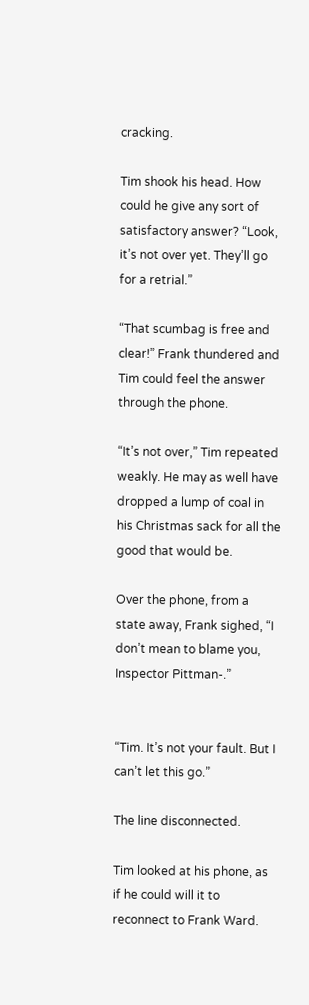cracking.

Tim shook his head. How could he give any sort of satisfactory answer? “Look, it’s not over yet. They’ll go for a retrial.”

“That scumbag is free and clear!” Frank thundered and Tim could feel the answer through the phone.

“It’s not over,” Tim repeated weakly. He may as well have dropped a lump of coal in his Christmas sack for all the good that would be.

Over the phone, from a state away, Frank sighed, “I don’t mean to blame you, Inspector Pittman-.”


“Tim. It’s not your fault. But I can’t let this go.”

The line disconnected.

Tim looked at his phone, as if he could will it to reconnect to Frank Ward.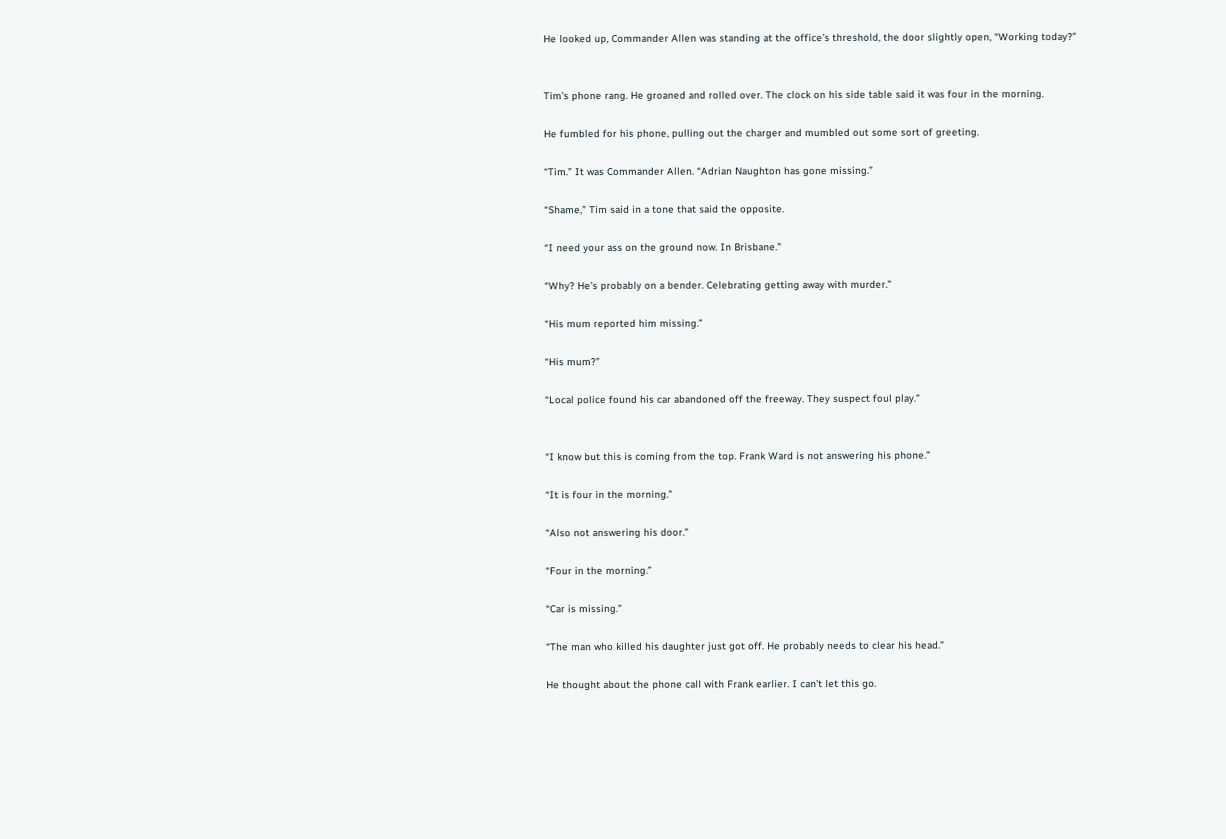He looked up, Commander Allen was standing at the office’s threshold, the door slightly open, “Working today?”


Tim’s phone rang. He groaned and rolled over. The clock on his side table said it was four in the morning.

He fumbled for his phone, pulling out the charger and mumbled out some sort of greeting.

“Tim.” It was Commander Allen. “Adrian Naughton has gone missing.”

“Shame,” Tim said in a tone that said the opposite.

“I need your ass on the ground now. In Brisbane.”

“Why? He’s probably on a bender. Celebrating getting away with murder.”

“His mum reported him missing.”

“His mum?”

“Local police found his car abandoned off the freeway. They suspect foul play.”


“I know but this is coming from the top. Frank Ward is not answering his phone.”

“It is four in the morning.”

“Also not answering his door.”

“Four in the morning.”

“Car is missing.”

“The man who killed his daughter just got off. He probably needs to clear his head.”

He thought about the phone call with Frank earlier. I can’t let this go.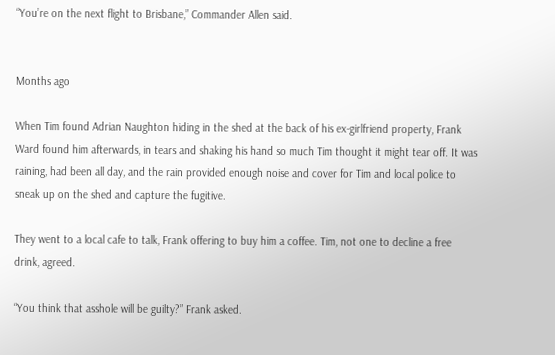“You’re on the next flight to Brisbane,” Commander Allen said.


Months ago

When Tim found Adrian Naughton hiding in the shed at the back of his ex-girlfriend property, Frank Ward found him afterwards, in tears and shaking his hand so much Tim thought it might tear off. It was raining, had been all day, and the rain provided enough noise and cover for Tim and local police to sneak up on the shed and capture the fugitive.

They went to a local cafe to talk, Frank offering to buy him a coffee. Tim, not one to decline a free drink, agreed.

“You think that asshole will be guilty?” Frank asked.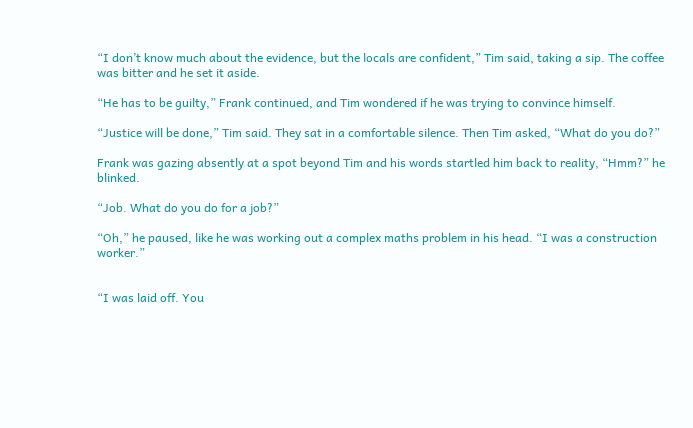“I don’t know much about the evidence, but the locals are confident,” Tim said, taking a sip. The coffee was bitter and he set it aside.

“He has to be guilty,” Frank continued, and Tim wondered if he was trying to convince himself.

“Justice will be done,” Tim said. They sat in a comfortable silence. Then Tim asked, “What do you do?”

Frank was gazing absently at a spot beyond Tim and his words startled him back to reality, “Hmm?” he blinked.

“Job. What do you do for a job?”

“Oh,” he paused, like he was working out a complex maths problem in his head. “I was a construction worker.”


“I was laid off. You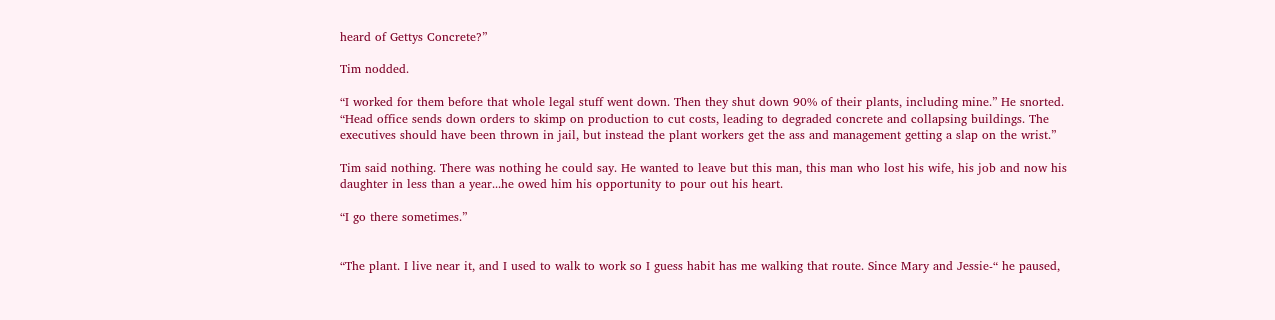heard of Gettys Concrete?”

Tim nodded.

“I worked for them before that whole legal stuff went down. Then they shut down 90% of their plants, including mine.” He snorted. “Head office sends down orders to skimp on production to cut costs, leading to degraded concrete and collapsing buildings. The executives should have been thrown in jail, but instead the plant workers get the ass and management getting a slap on the wrist.”

Tim said nothing. There was nothing he could say. He wanted to leave but this man, this man who lost his wife, his job and now his daughter in less than a year...he owed him his opportunity to pour out his heart.

“I go there sometimes.”


“The plant. I live near it, and I used to walk to work so I guess habit has me walking that route. Since Mary and Jessie-“ he paused,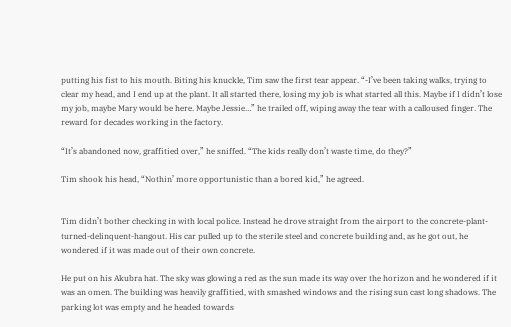putting his fist to his mouth. Biting his knuckle, Tim saw the first tear appear. “-I’ve been taking walks, trying to clear my head, and I end up at the plant. It all started there, losing my job is what started all this. Maybe if I didn’t lose my job, maybe Mary would be here. Maybe Jessie…” he trailed off, wiping away the tear with a calloused finger. The reward for decades working in the factory.

“It’s abandoned now, graffitied over,” he sniffed. “The kids really don’t waste time, do they?”

Tim shook his head, “Nothin’ more opportunistic than a bored kid,” he agreed.


Tim didn’t bother checking in with local police. Instead he drove straight from the airport to the concrete-plant-turned-delinquent-hangout. His car pulled up to the sterile steel and concrete building and, as he got out, he wondered if it was made out of their own concrete.

He put on his Akubra hat. The sky was glowing a red as the sun made its way over the horizon and he wondered if it was an omen. The building was heavily graffitied, with smashed windows and the rising sun cast long shadows. The parking lot was empty and he headed towards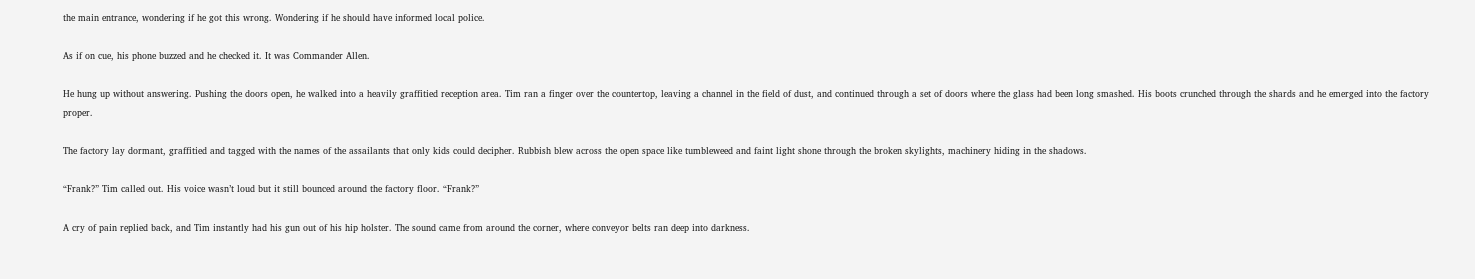the main entrance, wondering if he got this wrong. Wondering if he should have informed local police.

As if on cue, his phone buzzed and he checked it. It was Commander Allen.

He hung up without answering. Pushing the doors open, he walked into a heavily graffitied reception area. Tim ran a finger over the countertop, leaving a channel in the field of dust, and continued through a set of doors where the glass had been long smashed. His boots crunched through the shards and he emerged into the factory proper.

The factory lay dormant, graffitied and tagged with the names of the assailants that only kids could decipher. Rubbish blew across the open space like tumbleweed and faint light shone through the broken skylights, machinery hiding in the shadows.

“Frank?” Tim called out. His voice wasn’t loud but it still bounced around the factory floor. “Frank?”

A cry of pain replied back, and Tim instantly had his gun out of his hip holster. The sound came from around the corner, where conveyor belts ran deep into darkness.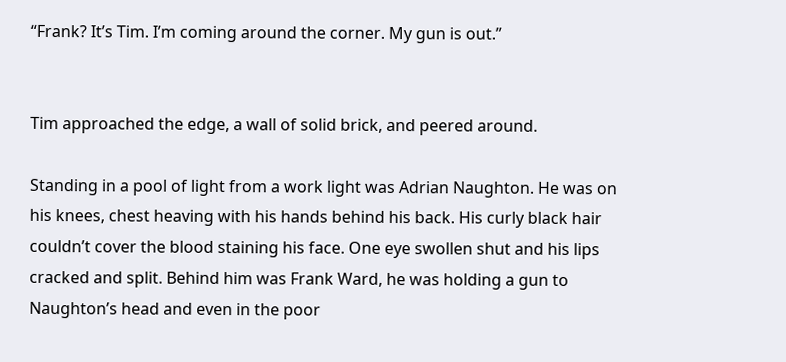“Frank? It’s Tim. I’m coming around the corner. My gun is out.”


Tim approached the edge, a wall of solid brick, and peered around.

Standing in a pool of light from a work light was Adrian Naughton. He was on his knees, chest heaving with his hands behind his back. His curly black hair couldn’t cover the blood staining his face. One eye swollen shut and his lips cracked and split. Behind him was Frank Ward, he was holding a gun to Naughton’s head and even in the poor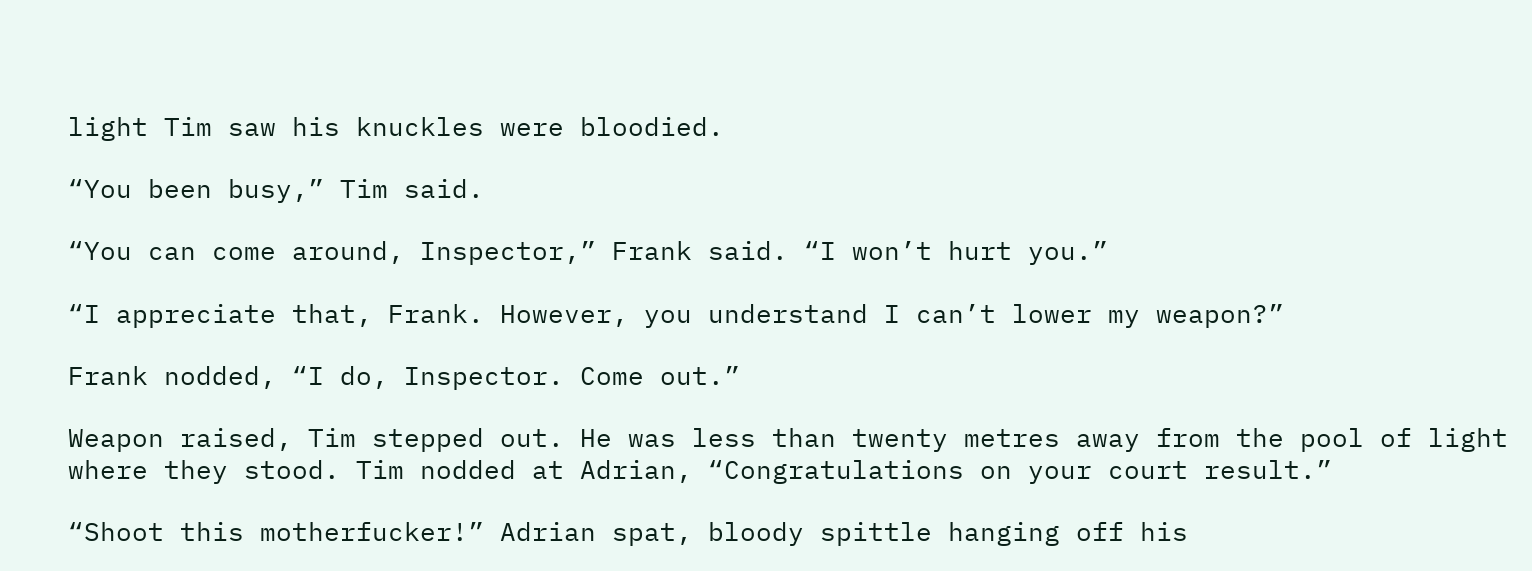light Tim saw his knuckles were bloodied.

“You been busy,” Tim said.

“You can come around, Inspector,” Frank said. “I won’t hurt you.”

“I appreciate that, Frank. However, you understand I can’t lower my weapon?”

Frank nodded, “I do, Inspector. Come out.”

Weapon raised, Tim stepped out. He was less than twenty metres away from the pool of light where they stood. Tim nodded at Adrian, “Congratulations on your court result.”

“Shoot this motherfucker!” Adrian spat, bloody spittle hanging off his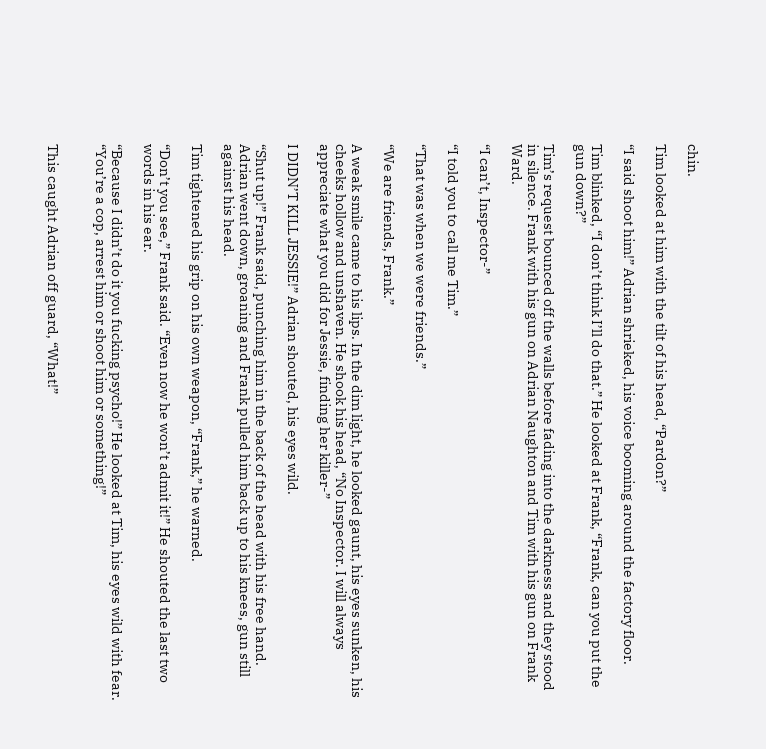chin.

Tim looked at him with the tilt of his head, “Pardon?”

“I said shoot him!” Adrian shrieked, his voice booming around the factory floor.

Tim blinked, “I don’t think I’ll do that.” He looked at Frank, “Frank, can you put the gun down?”

Tim’s request bounced off the walls before fading into the darkness and they stood in silence. Frank with his gun on Adrian Naughton and Tim with his gun on Frank Ward.

“I can’t, Inspector-”

“I told you to call me Tim.”

“That was when we were friends.”

“We are friends, Frank.”

A weak smile came to his lips. In the dim light, he looked gaunt, his eyes sunken, his cheeks hollow and unshaven. He shook his head, “No Inspector. I will always appreciate what you did for Jessie, finding her killer-”

I DIDN’T KILL JESSIE!” Adrian shouted, his eyes wild.

“Shut up!” Frank said, punching him in the back of the head with his free hand. Adrian went down, groaning and Frank pulled him back up to his knees, gun still against his head.

Tim tightened his grip on his own weapon, “Frank,” he warned.

“Don’t you see,” Frank said. “Even now he won’t admit it!” He shouted the last two words in his ear.

“Because I didn’t do it you fucking psycho!” He looked at Tim, his eyes wild with fear. “You’re a cop, arrest him or shoot him or something!”


This caught Adrian off guard, “What!”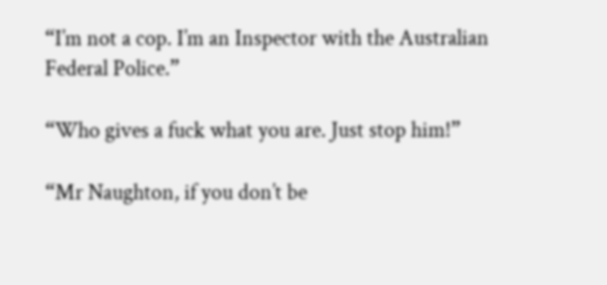“I’m not a cop. I’m an Inspector with the Australian Federal Police.”

“Who gives a fuck what you are. Just stop him!”

“Mr Naughton, if you don’t be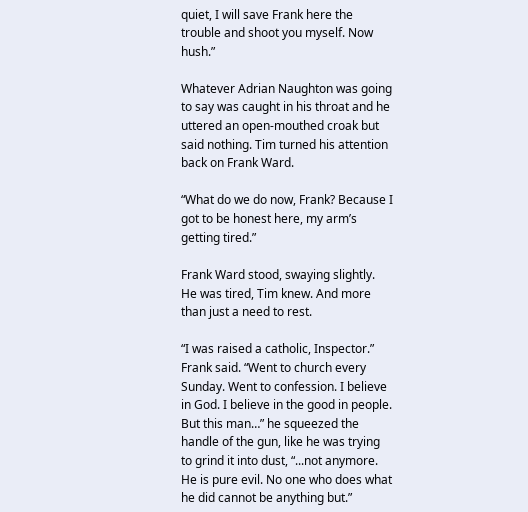quiet, I will save Frank here the trouble and shoot you myself. Now hush.”

Whatever Adrian Naughton was going to say was caught in his throat and he uttered an open-mouthed croak but said nothing. Tim turned his attention back on Frank Ward.

“What do we do now, Frank? Because I got to be honest here, my arm’s getting tired.”

Frank Ward stood, swaying slightly. He was tired, Tim knew. And more than just a need to rest.

“I was raised a catholic, Inspector.” Frank said. “Went to church every Sunday. Went to confession. I believe in God. I believe in the good in people. But this man…” he squeezed the handle of the gun, like he was trying to grind it into dust, “...not anymore. He is pure evil. No one who does what he did cannot be anything but.”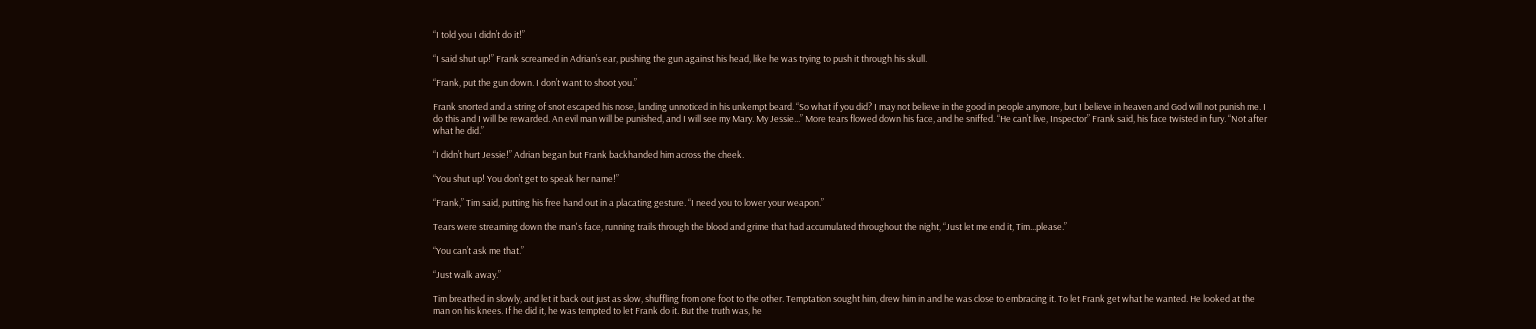“I told you I didn’t do it!”

“I said shut up!” Frank screamed in Adrian’s ear, pushing the gun against his head, like he was trying to push it through his skull.

“Frank, put the gun down. I don’t want to shoot you.”

Frank snorted and a string of snot escaped his nose, landing unnoticed in his unkempt beard. “So what if you did? I may not believe in the good in people anymore, but I believe in heaven and God will not punish me. I do this and I will be rewarded. An evil man will be punished, and I will see my Mary. My Jessie...” More tears flowed down his face, and he sniffed. “He can’t live, Inspector” Frank said, his face twisted in fury. “Not after what he did.”

“I didn’t hurt Jessie!” Adrian began but Frank backhanded him across the cheek.

“You shut up! You don’t get to speak her name!”

“Frank,” Tim said, putting his free hand out in a placating gesture. “I need you to lower your weapon.”

Tears were streaming down the man's face, running trails through the blood and grime that had accumulated throughout the night, “Just let me end it, Tim...please.”

“You can’t ask me that.”

“Just walk away.”

Tim breathed in slowly, and let it back out just as slow, shuffling from one foot to the other. Temptation sought him, drew him in and he was close to embracing it. To let Frank get what he wanted. He looked at the man on his knees. If he did it, he was tempted to let Frank do it. But the truth was, he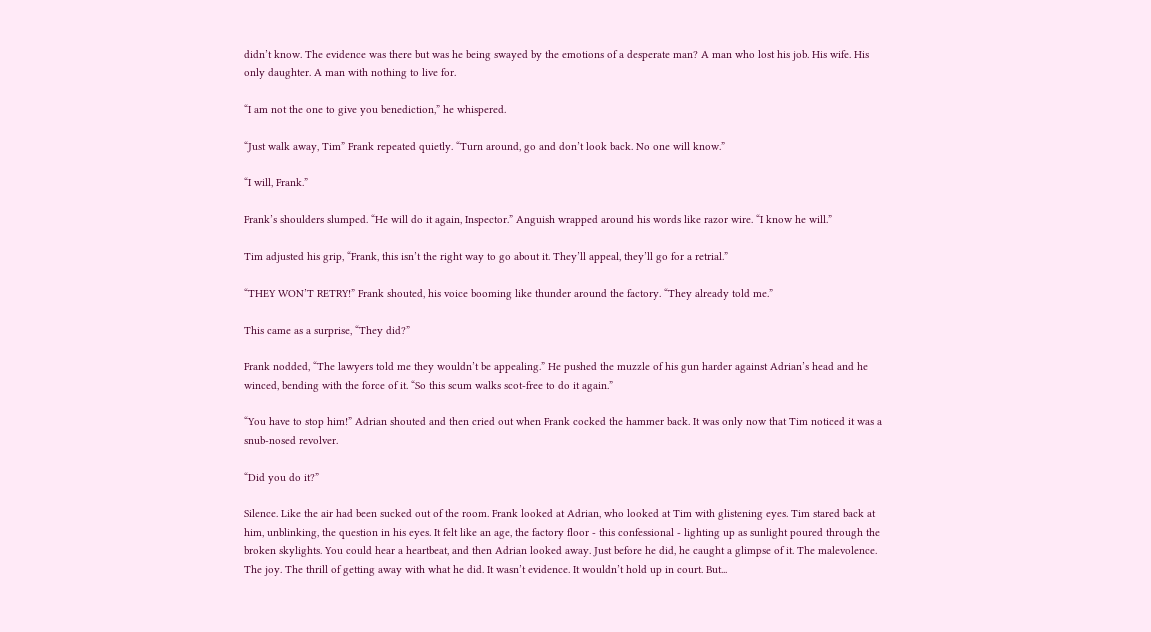didn’t know. The evidence was there but was he being swayed by the emotions of a desperate man? A man who lost his job. His wife. His only daughter. A man with nothing to live for.

“I am not the one to give you benediction,” he whispered.

“Just walk away, Tim” Frank repeated quietly. “Turn around, go and don’t look back. No one will know.”

“I will, Frank.”

Frank’s shoulders slumped. “He will do it again, Inspector.” Anguish wrapped around his words like razor wire. “I know he will.”

Tim adjusted his grip, “Frank, this isn’t the right way to go about it. They’ll appeal, they’ll go for a retrial.”

“THEY WON’T RETRY!” Frank shouted, his voice booming like thunder around the factory. “They already told me.”

This came as a surprise, “They did?”

Frank nodded, “The lawyers told me they wouldn’t be appealing.” He pushed the muzzle of his gun harder against Adrian’s head and he winced, bending with the force of it. “So this scum walks scot-free to do it again.”

“You have to stop him!” Adrian shouted and then cried out when Frank cocked the hammer back. It was only now that Tim noticed it was a snub-nosed revolver.

“Did you do it?”

Silence. Like the air had been sucked out of the room. Frank looked at Adrian, who looked at Tim with glistening eyes. Tim stared back at him, unblinking, the question in his eyes. It felt like an age, the factory floor - this confessional - lighting up as sunlight poured through the broken skylights. You could hear a heartbeat, and then Adrian looked away. Just before he did, he caught a glimpse of it. The malevolence. The joy. The thrill of getting away with what he did. It wasn’t evidence. It wouldn’t hold up in court. But...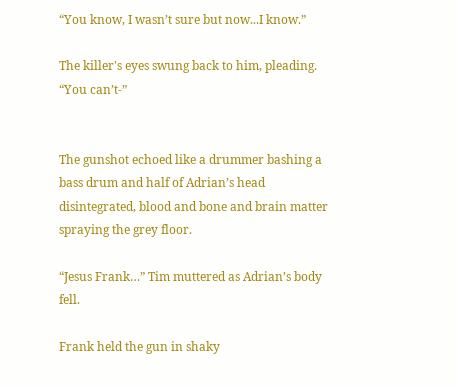“You know, I wasn’t sure but now...I know.”

The killer's eyes swung back to him, pleading. “You can’t-”


The gunshot echoed like a drummer bashing a bass drum and half of Adrian’s head disintegrated, blood and bone and brain matter spraying the grey floor.

“Jesus Frank…” Tim muttered as Adrian’s body fell.

Frank held the gun in shaky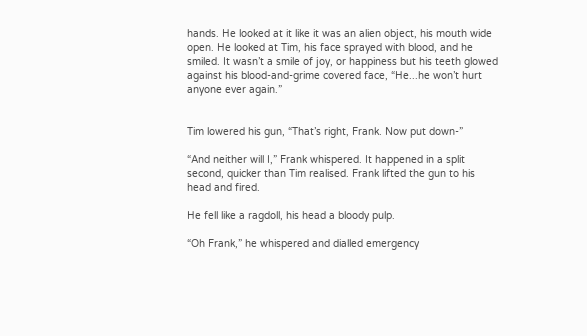hands. He looked at it like it was an alien object, his mouth wide open. He looked at Tim, his face sprayed with blood, and he smiled. It wasn’t a smile of joy, or happiness but his teeth glowed against his blood-and-grime covered face, “He...he won’t hurt anyone ever again.”


Tim lowered his gun, “That’s right, Frank. Now put down-”

“And neither will I,” Frank whispered. It happened in a split second, quicker than Tim realised. Frank lifted the gun to his head and fired.

He fell like a ragdoll, his head a bloody pulp.

“Oh Frank,” he whispered and dialled emergency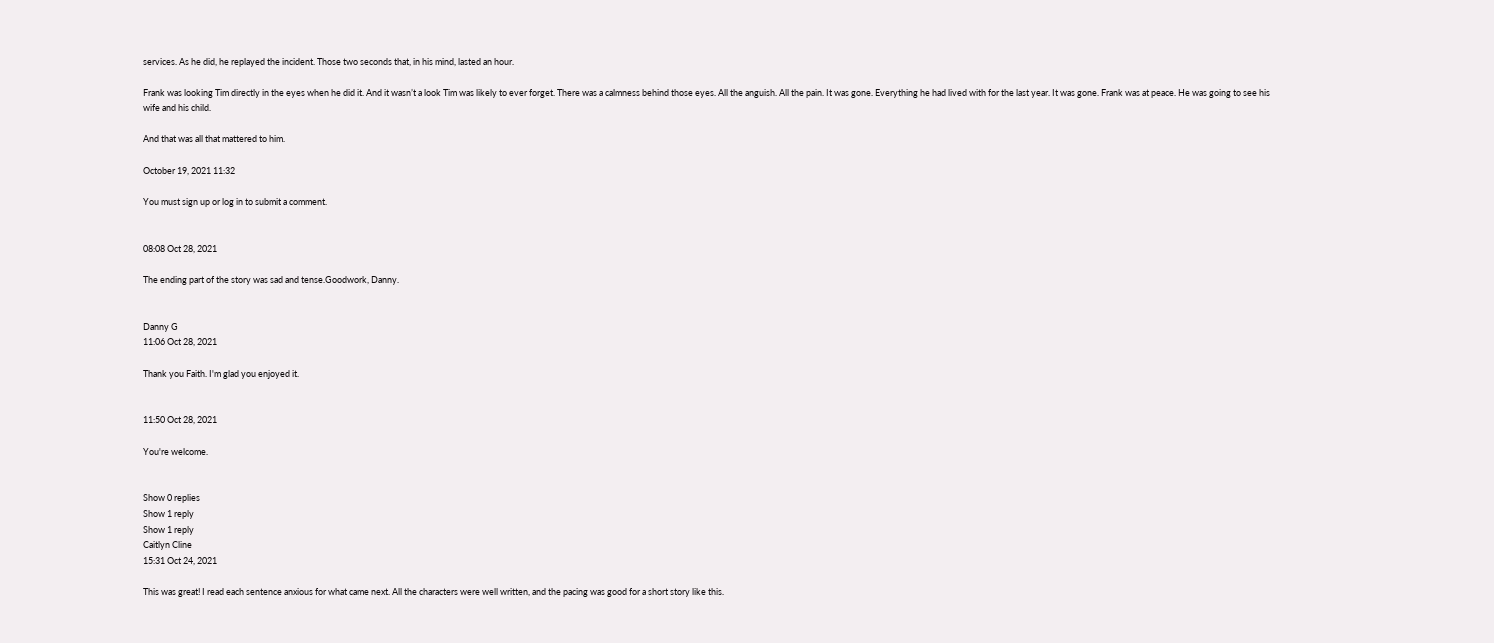services. As he did, he replayed the incident. Those two seconds that, in his mind, lasted an hour.

Frank was looking Tim directly in the eyes when he did it. And it wasn’t a look Tim was likely to ever forget. There was a calmness behind those eyes. All the anguish. All the pain. It was gone. Everything he had lived with for the last year. It was gone. Frank was at peace. He was going to see his wife and his child.

And that was all that mattered to him.

October 19, 2021 11:32

You must sign up or log in to submit a comment.


08:08 Oct 28, 2021

The ending part of the story was sad and tense.Goodwork, Danny.


Danny G
11:06 Oct 28, 2021

Thank you Faith. I'm glad you enjoyed it.


11:50 Oct 28, 2021

You're welcome.


Show 0 replies
Show 1 reply
Show 1 reply
Caitlyn Cline
15:31 Oct 24, 2021

This was great! I read each sentence anxious for what came next. All the characters were well written, and the pacing was good for a short story like this.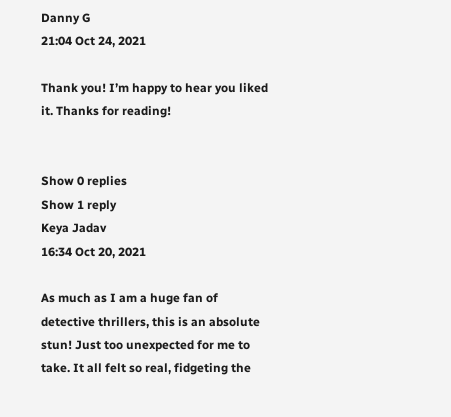Danny G
21:04 Oct 24, 2021

Thank you! I’m happy to hear you liked it. Thanks for reading!


Show 0 replies
Show 1 reply
Keya Jadav
16:34 Oct 20, 2021

As much as I am a huge fan of detective thrillers, this is an absolute stun! Just too unexpected for me to take. It all felt so real, fidgeting the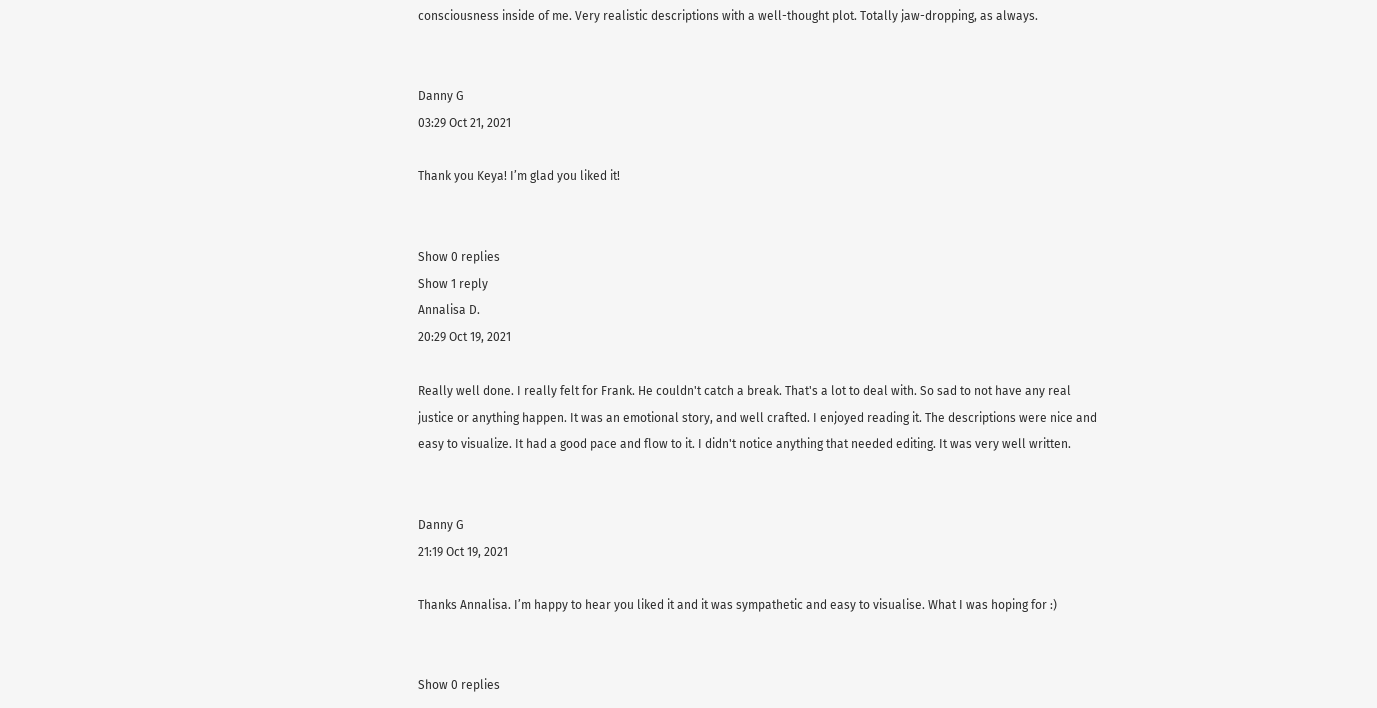consciousness inside of me. Very realistic descriptions with a well-thought plot. Totally jaw-dropping, as always.


Danny G
03:29 Oct 21, 2021

Thank you Keya! I’m glad you liked it!


Show 0 replies
Show 1 reply
Annalisa D.
20:29 Oct 19, 2021

Really well done. I really felt for Frank. He couldn't catch a break. That's a lot to deal with. So sad to not have any real justice or anything happen. It was an emotional story, and well crafted. I enjoyed reading it. The descriptions were nice and easy to visualize. It had a good pace and flow to it. I didn't notice anything that needed editing. It was very well written.


Danny G
21:19 Oct 19, 2021

Thanks Annalisa. I’m happy to hear you liked it and it was sympathetic and easy to visualise. What I was hoping for :)


Show 0 replies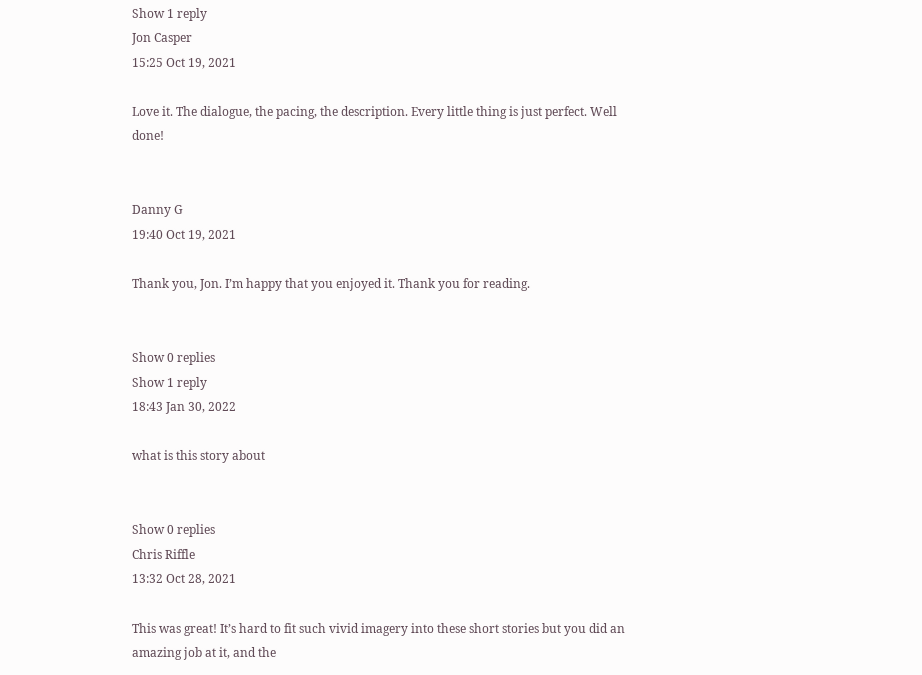Show 1 reply
Jon Casper
15:25 Oct 19, 2021

Love it. The dialogue, the pacing, the description. Every little thing is just perfect. Well done!


Danny G
19:40 Oct 19, 2021

Thank you, Jon. I’m happy that you enjoyed it. Thank you for reading.


Show 0 replies
Show 1 reply
18:43 Jan 30, 2022

what is this story about


Show 0 replies
Chris Riffle
13:32 Oct 28, 2021

This was great! It’s hard to fit such vivid imagery into these short stories but you did an amazing job at it, and the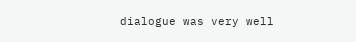dialogue was very well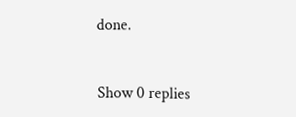done.


Show 0 replies